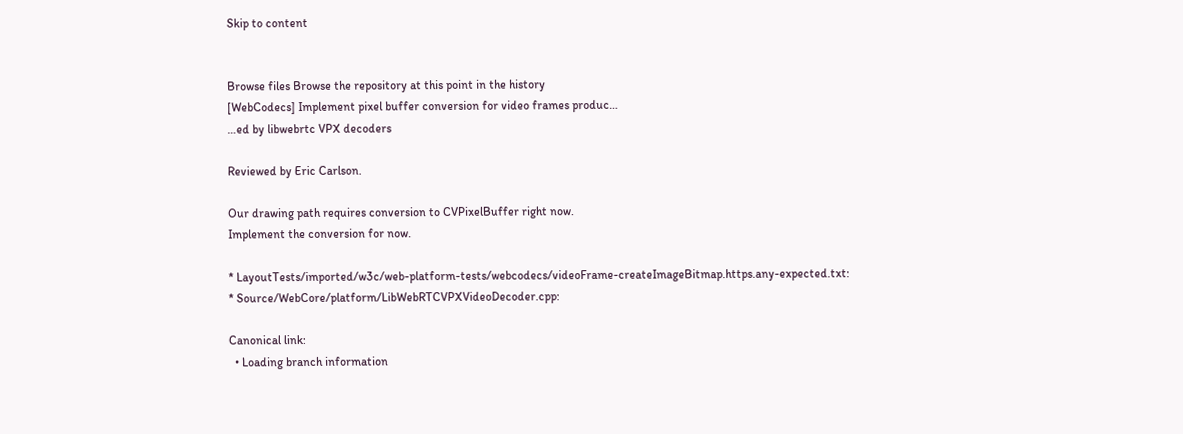Skip to content


Browse files Browse the repository at this point in the history
[WebCodecs] Implement pixel buffer conversion for video frames produc…
…ed by libwebrtc VPX decoders

Reviewed by Eric Carlson.

Our drawing path requires conversion to CVPixelBuffer right now.
Implement the conversion for now.

* LayoutTests/imported/w3c/web-platform-tests/webcodecs/videoFrame-createImageBitmap.https.any-expected.txt:
* Source/WebCore/platform/LibWebRTCVPXVideoDecoder.cpp:

Canonical link:
  • Loading branch information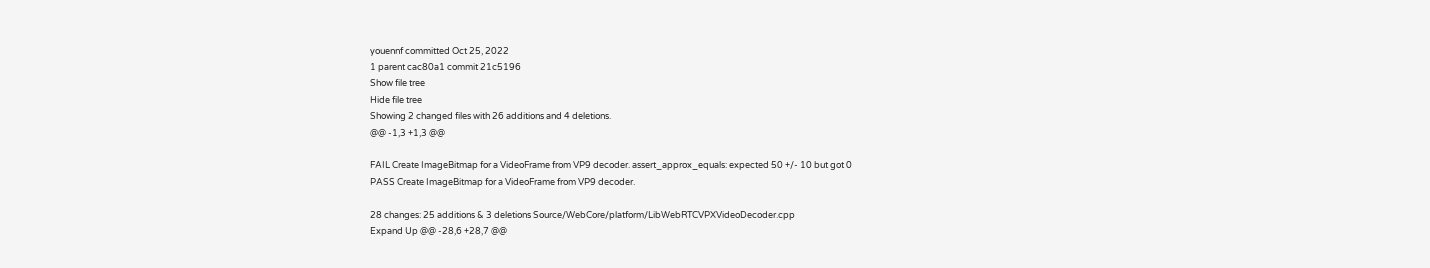youennf committed Oct 25, 2022
1 parent cac80a1 commit 21c5196
Show file tree
Hide file tree
Showing 2 changed files with 26 additions and 4 deletions.
@@ -1,3 +1,3 @@

FAIL Create ImageBitmap for a VideoFrame from VP9 decoder. assert_approx_equals: expected 50 +/- 10 but got 0
PASS Create ImageBitmap for a VideoFrame from VP9 decoder.

28 changes: 25 additions & 3 deletions Source/WebCore/platform/LibWebRTCVPXVideoDecoder.cpp
Expand Up @@ -28,6 +28,7 @@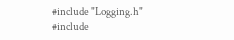#include "Logging.h"
#include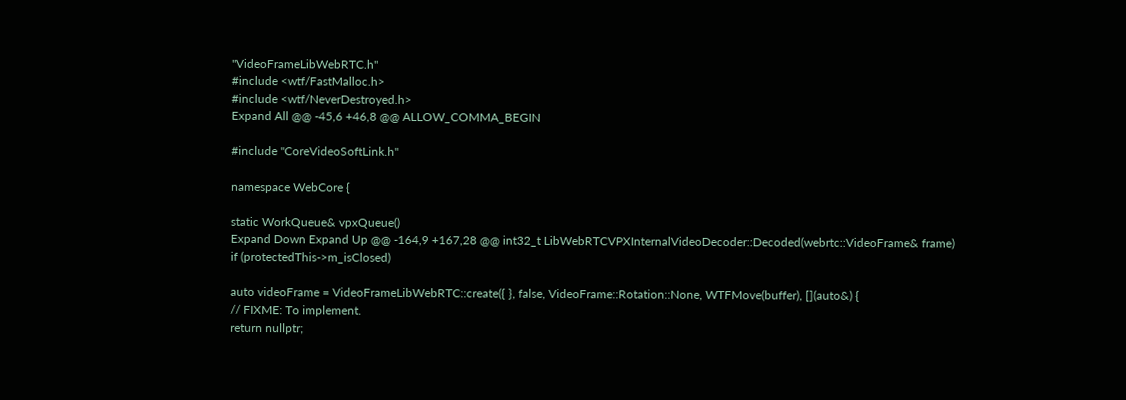"VideoFrameLibWebRTC.h"
#include <wtf/FastMalloc.h>
#include <wtf/NeverDestroyed.h>
Expand All @@ -45,6 +46,8 @@ ALLOW_COMMA_BEGIN

#include "CoreVideoSoftLink.h"

namespace WebCore {

static WorkQueue& vpxQueue()
Expand Down Expand Up @@ -164,9 +167,28 @@ int32_t LibWebRTCVPXInternalVideoDecoder::Decoded(webrtc::VideoFrame& frame)
if (protectedThis->m_isClosed)

auto videoFrame = VideoFrameLibWebRTC::create({ }, false, VideoFrame::Rotation::None, WTFMove(buffer), [](auto&) {
// FIXME: To implement.
return nullptr;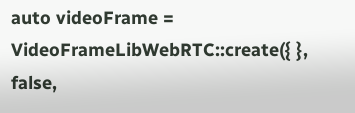auto videoFrame = VideoFrameLibWebRTC::create({ }, false,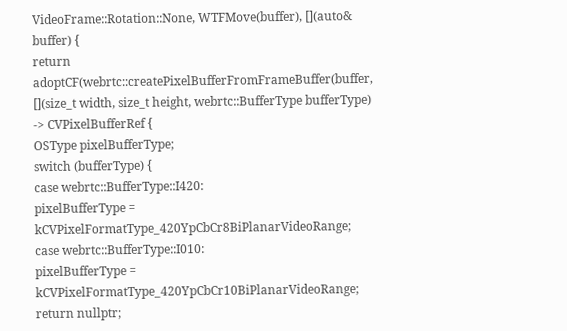VideoFrame::Rotation::None, WTFMove(buffer), [](auto& buffer) {
return adoptCF(webrtc::createPixelBufferFromFrameBuffer(buffer, [](size_t width, size_t height, webrtc::BufferType bufferType) -> CVPixelBufferRef {
OSType pixelBufferType;
switch (bufferType) {
case webrtc::BufferType::I420:
pixelBufferType = kCVPixelFormatType_420YpCbCr8BiPlanarVideoRange;
case webrtc::BufferType::I010:
pixelBufferType = kCVPixelFormatType_420YpCbCr10BiPlanarVideoRange;
return nullptr;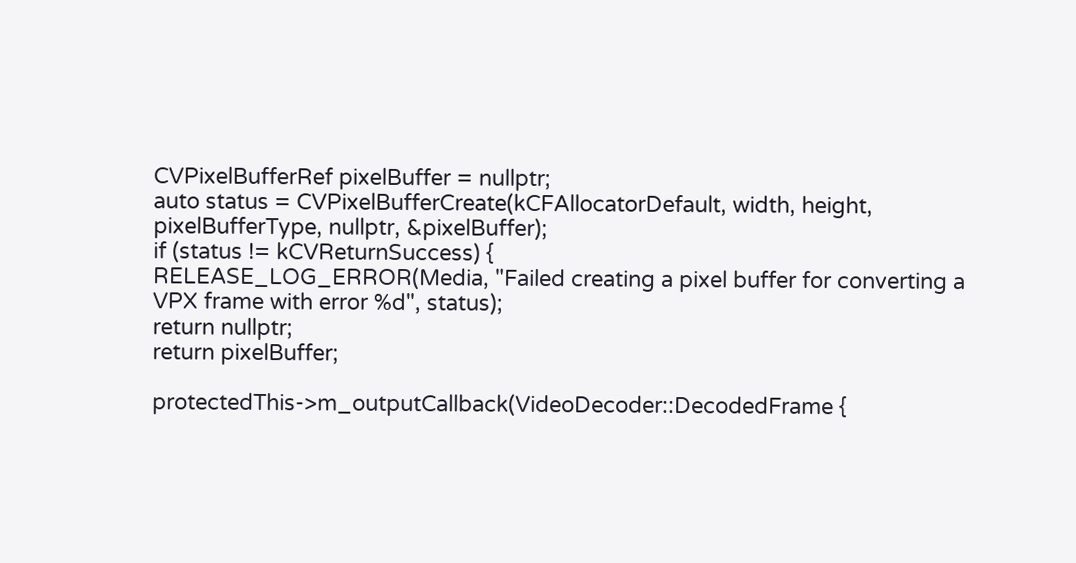CVPixelBufferRef pixelBuffer = nullptr;
auto status = CVPixelBufferCreate(kCFAllocatorDefault, width, height, pixelBufferType, nullptr, &pixelBuffer);
if (status != kCVReturnSuccess) {
RELEASE_LOG_ERROR(Media, "Failed creating a pixel buffer for converting a VPX frame with error %d", status);
return nullptr;
return pixelBuffer;

protectedThis->m_outputCallback(VideoDecoder::DecodedFrame {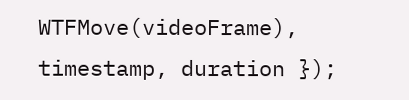WTFMove(videoFrame), timestamp, duration });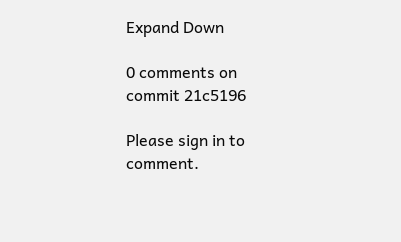Expand Down

0 comments on commit 21c5196

Please sign in to comment.